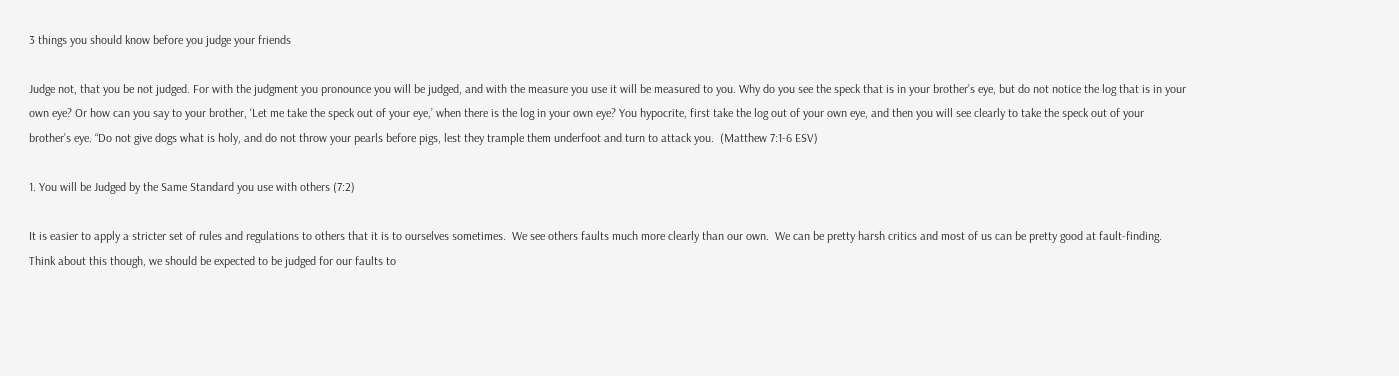3 things you should know before you judge your friends

Judge not, that you be not judged. For with the judgment you pronounce you will be judged, and with the measure you use it will be measured to you. Why do you see the speck that is in your brother’s eye, but do not notice the log that is in your own eye? Or how can you say to your brother, ‘Let me take the speck out of your eye,’ when there is the log in your own eye? You hypocrite, first take the log out of your own eye, and then you will see clearly to take the speck out of your brother’s eye. “Do not give dogs what is holy, and do not throw your pearls before pigs, lest they trample them underfoot and turn to attack you.  (Matthew 7:1-6 ESV)

1. You will be Judged by the Same Standard you use with others (7:2)

It is easier to apply a stricter set of rules and regulations to others that it is to ourselves sometimes.  We see others faults much more clearly than our own.  We can be pretty harsh critics and most of us can be pretty good at fault-finding.  Think about this though, we should be expected to be judged for our faults to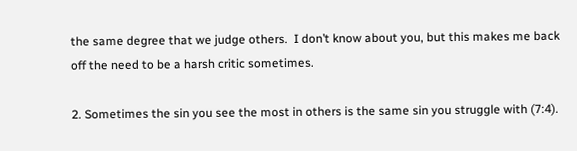the same degree that we judge others.  I don’t know about you, but this makes me back off the need to be a harsh critic sometimes.

2. Sometimes the sin you see the most in others is the same sin you struggle with (7:4).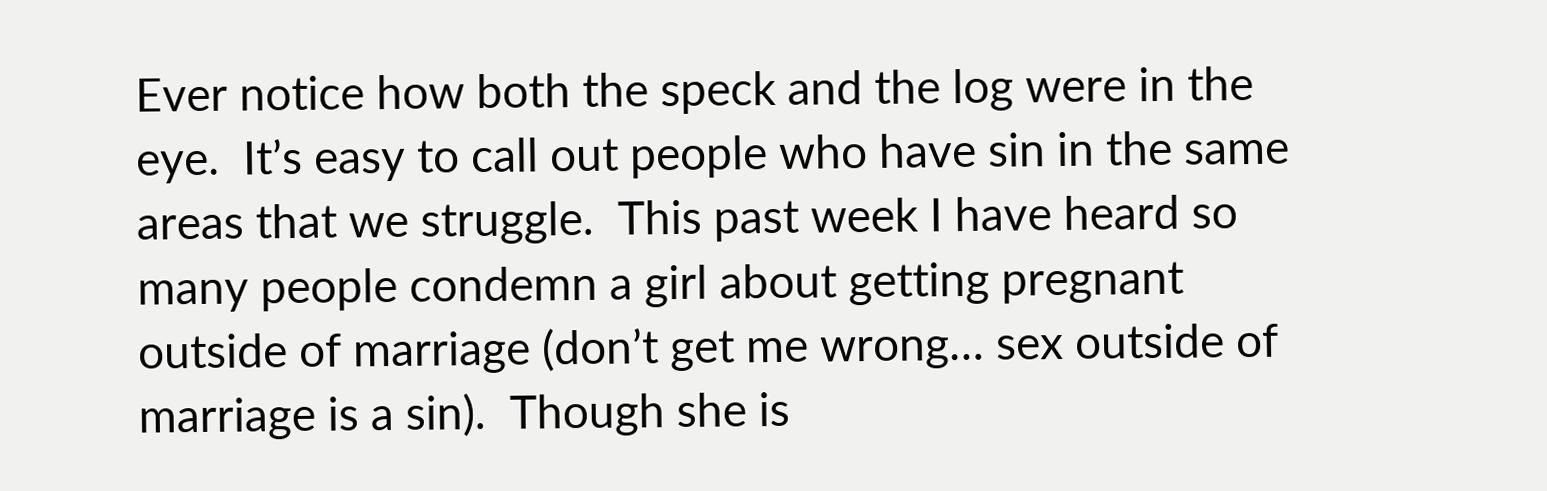Ever notice how both the speck and the log were in the eye.  It’s easy to call out people who have sin in the same areas that we struggle.  This past week I have heard so many people condemn a girl about getting pregnant outside of marriage (don’t get me wrong… sex outside of marriage is a sin).  Though she is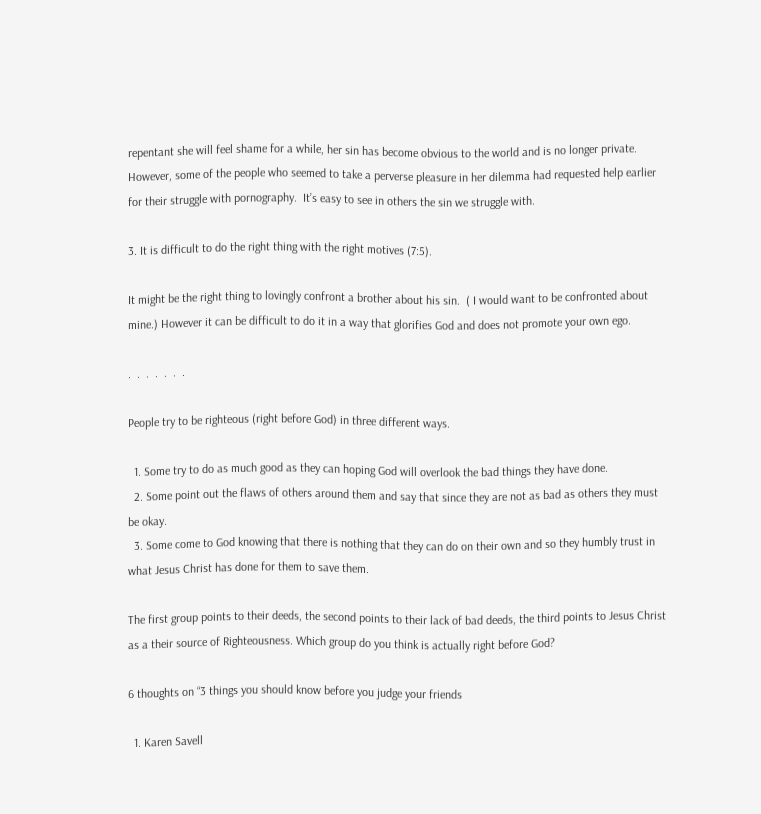repentant she will feel shame for a while, her sin has become obvious to the world and is no longer private.  However, some of the people who seemed to take a perverse pleasure in her dilemma had requested help earlier for their struggle with pornography.  It’s easy to see in others the sin we struggle with.

3. It is difficult to do the right thing with the right motives (7:5).

It might be the right thing to lovingly confront a brother about his sin.  ( I would want to be confronted about mine.) However it can be difficult to do it in a way that glorifies God and does not promote your own ego.

.  .  .  .  .  .  .

People try to be righteous (right before God) in three different ways.

  1. Some try to do as much good as they can hoping God will overlook the bad things they have done.
  2. Some point out the flaws of others around them and say that since they are not as bad as others they must be okay.
  3. Some come to God knowing that there is nothing that they can do on their own and so they humbly trust in what Jesus Christ has done for them to save them.

The first group points to their deeds, the second points to their lack of bad deeds, the third points to Jesus Christ as a their source of Righteousness. Which group do you think is actually right before God?

6 thoughts on “3 things you should know before you judge your friends

  1. Karen Savell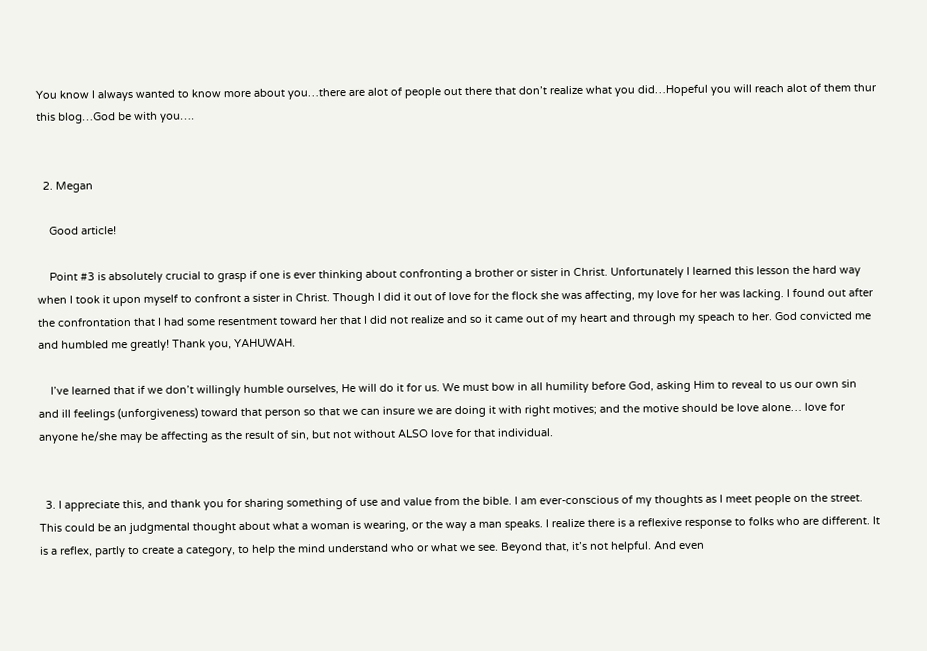You know I always wanted to know more about you…there are alot of people out there that don’t realize what you did…Hopeful you will reach alot of them thur this blog…God be with you….


  2. Megan

    Good article!

    Point #3 is absolutely crucial to grasp if one is ever thinking about confronting a brother or sister in Christ. Unfortunately I learned this lesson the hard way when I took it upon myself to confront a sister in Christ. Though I did it out of love for the flock she was affecting, my love for her was lacking. I found out after the confrontation that I had some resentment toward her that I did not realize and so it came out of my heart and through my speach to her. God convicted me and humbled me greatly! Thank you, YAHUWAH.

    I’ve learned that if we don’t willingly humble ourselves, He will do it for us. We must bow in all humility before God, asking Him to reveal to us our own sin and ill feelings (unforgiveness) toward that person so that we can insure we are doing it with right motives; and the motive should be love alone… love for anyone he/she may be affecting as the result of sin, but not without ALSO love for that individual.


  3. I appreciate this, and thank you for sharing something of use and value from the bible. I am ever-conscious of my thoughts as I meet people on the street. This could be an judgmental thought about what a woman is wearing, or the way a man speaks. I realize there is a reflexive response to folks who are different. It is a reflex, partly to create a category, to help the mind understand who or what we see. Beyond that, it’s not helpful. And even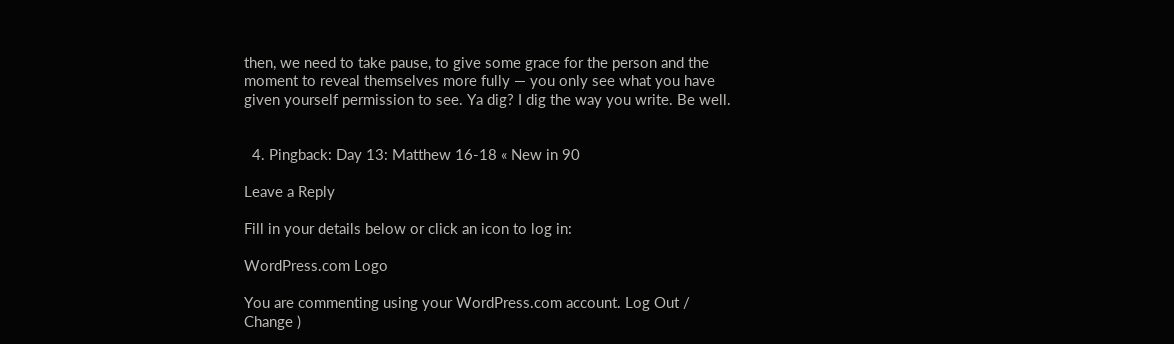then, we need to take pause, to give some grace for the person and the moment to reveal themselves more fully — you only see what you have given yourself permission to see. Ya dig? I dig the way you write. Be well.


  4. Pingback: Day 13: Matthew 16-18 « New in 90

Leave a Reply

Fill in your details below or click an icon to log in:

WordPress.com Logo

You are commenting using your WordPress.com account. Log Out /  Change )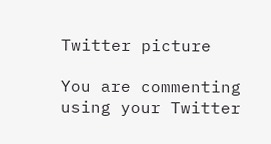Twitter picture

You are commenting using your Twitter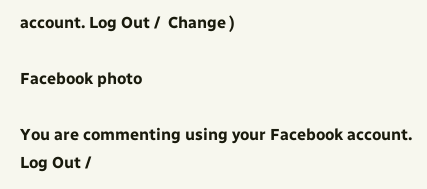account. Log Out /  Change )

Facebook photo

You are commenting using your Facebook account. Log Out /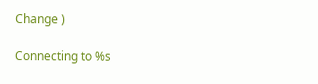Change )

Connecting to %s